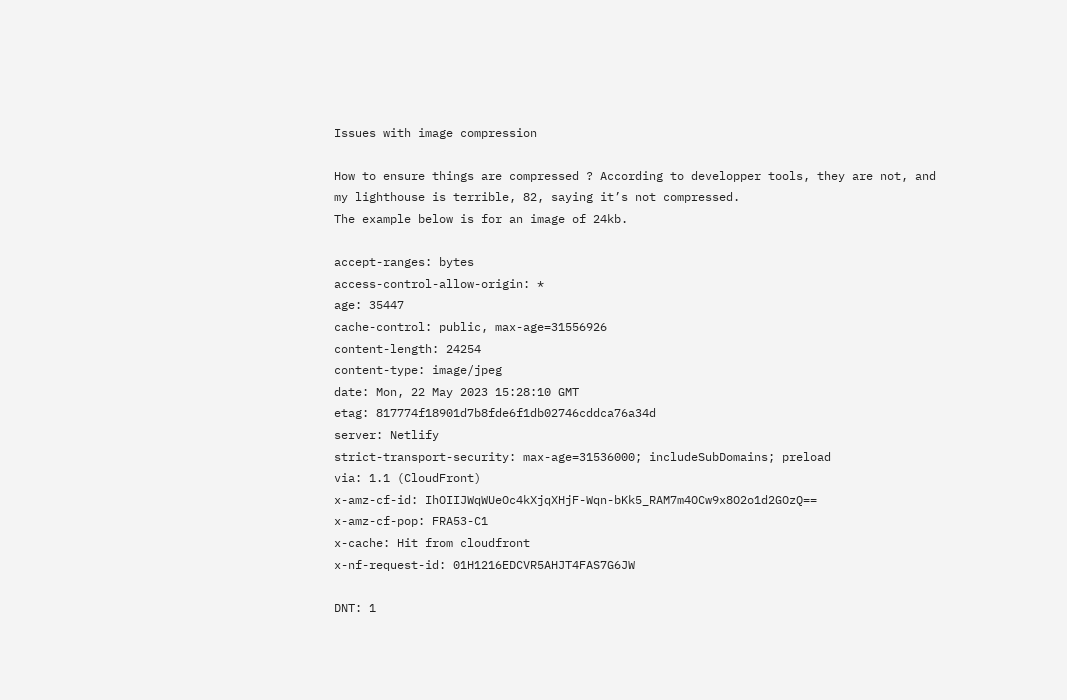Issues with image compression

How to ensure things are compressed ? According to developper tools, they are not, and my lighthouse is terrible, 82, saying it’s not compressed.
The example below is for an image of 24kb.

accept-ranges: bytes
access-control-allow-origin: *
age: 35447
cache-control: public, max-age=31556926
content-length: 24254
content-type: image/jpeg
date: Mon, 22 May 2023 15:28:10 GMT
etag: 817774f18901d7b8fde6f1db02746cddca76a34d
server: Netlify
strict-transport-security: max-age=31536000; includeSubDomains; preload
via: 1.1 (CloudFront)
x-amz-cf-id: IhOIIJWqWUeOc4kXjqXHjF-Wqn-bKk5_RAM7m4OCw9x8O2o1d2GOzQ==
x-amz-cf-pop: FRA53-C1
x-cache: Hit from cloudfront
x-nf-request-id: 01H1216EDCVR5AHJT4FAS7G6JW

DNT: 1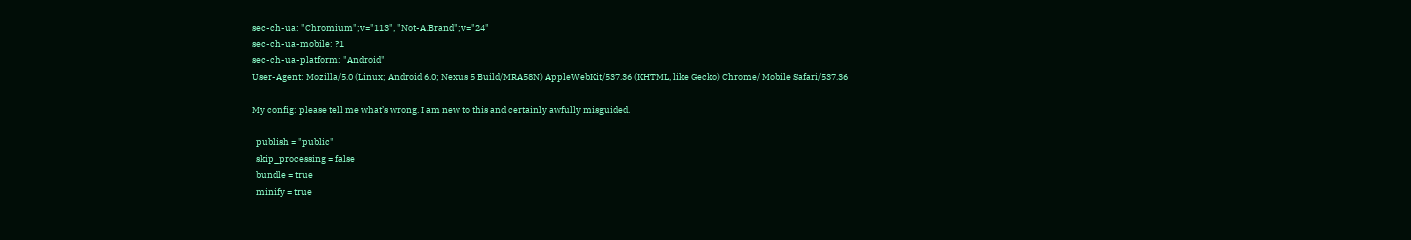sec-ch-ua: "Chromium";v="113", "Not-A.Brand";v="24"
sec-ch-ua-mobile: ?1
sec-ch-ua-platform: "Android"
User-Agent: Mozilla/5.0 (Linux; Android 6.0; Nexus 5 Build/MRA58N) AppleWebKit/537.36 (KHTML, like Gecko) Chrome/ Mobile Safari/537.36

My config: please tell me what’s wrong. I am new to this and certainly awfully misguided.

  publish = "public"
  skip_processing = false
  bundle = true
  minify = true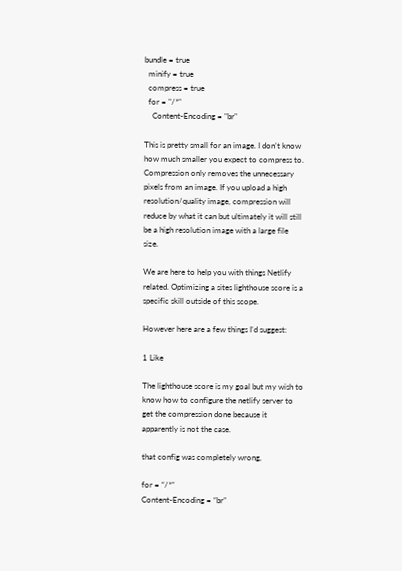bundle = true
  minify = true
  compress = true
  for = "/*"
    Content-Encoding = "br"

This is pretty small for an image. I don’t know how much smaller you expect to compress to. Compression only removes the unnecessary pixels from an image. If you upload a high resolution/quality image, compression will reduce by what it can but ultimately it will still be a high resolution image with a large file size.

We are here to help you with things Netlify related. Optimizing a sites lighthouse score is a specific skill outside of this scope.

However here are a few things I’d suggest:

1 Like

The lighthouse score is my goal but my wish to know how to configure the netlify server to get the compression done because it apparently is not the case.

that config was completely wrong,

for = “/*”
Content-Encoding = “br”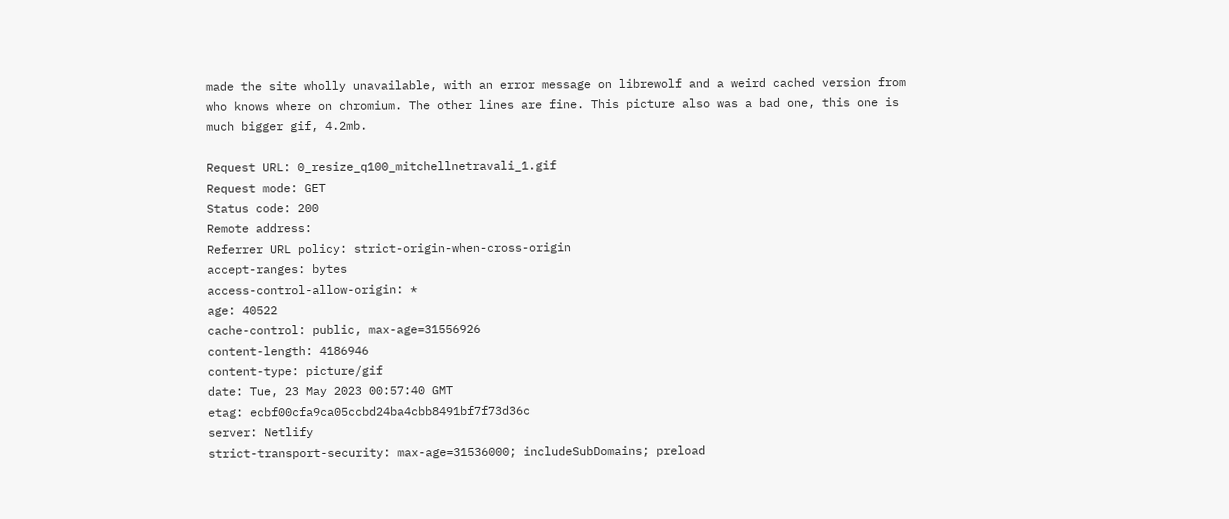made the site wholly unavailable, with an error message on librewolf and a weird cached version from who knows where on chromium. The other lines are fine. This picture also was a bad one, this one is much bigger gif, 4.2mb.

Request URL: 0_resize_q100_mitchellnetravali_1.gif
Request mode: GET
Status code: 200
Remote address:
Referrer URL policy: strict-origin-when-cross-origin
accept-ranges: bytes
access-control-allow-origin: *
age: 40522
cache-control: public, max-age=31556926
content-length: 4186946
content-type: picture/gif
date: Tue, 23 May 2023 00:57:40 GMT
etag: ecbf00cfa9ca05ccbd24ba4cbb8491bf7f73d36c
server: Netlify
strict-transport-security: max-age=31536000; includeSubDomains; preload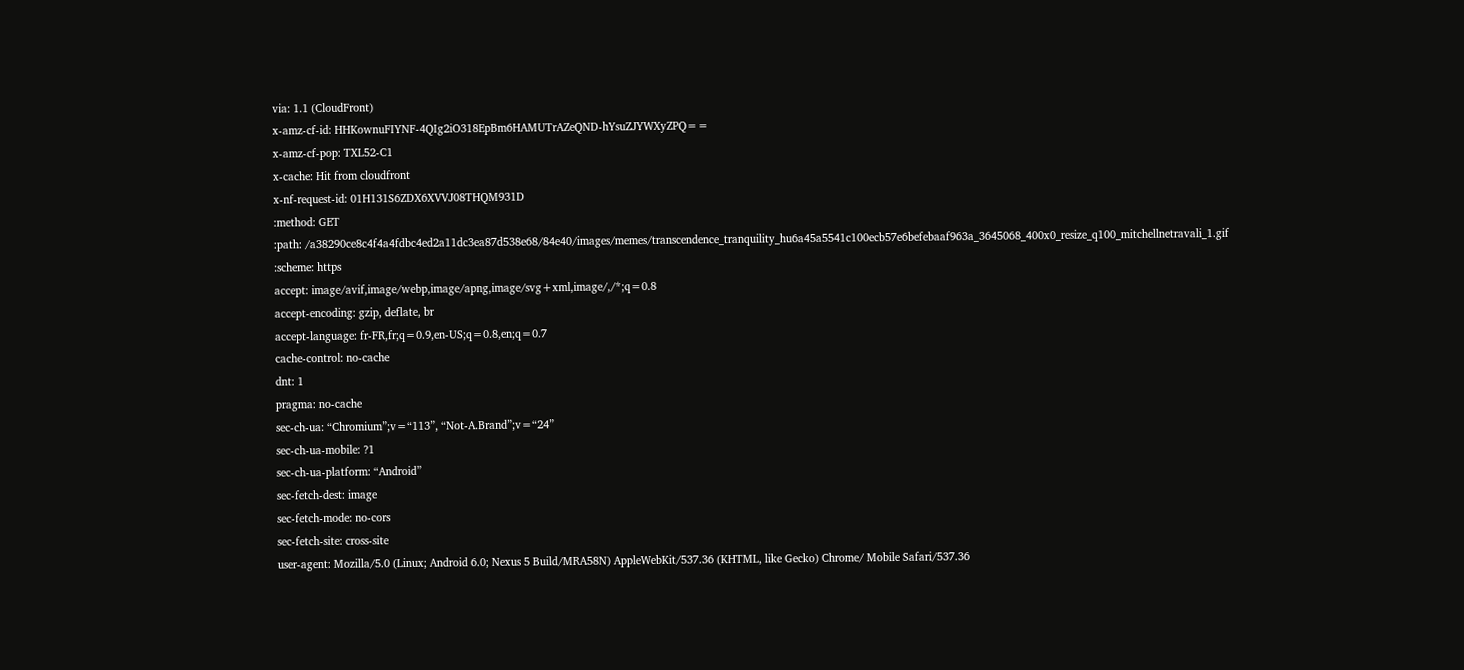via: 1.1 (CloudFront)
x-amz-cf-id: HHKownuFIYNF-4QIg2iO318EpBm6HAMUTrAZeQND-hYsuZJYWXyZPQ==
x-amz-cf-pop: TXL52-C1
x-cache: Hit from cloudfront
x-nf-request-id: 01H131S6ZDX6XVVJ08THQM931D
:method: GET
:path: /a38290ce8c4f4a4fdbc4ed2a11dc3ea87d538e68/84e40/images/memes/transcendence_tranquility_hu6a45a5541c100ecb57e6befebaaf963a_3645068_400x0_resize_q100_mitchellnetravali_1.gif
:scheme: https
accept: image/avif,image/webp,image/apng,image/svg+xml,image/,/*;q=0.8
accept-encoding: gzip, deflate, br
accept-language: fr-FR,fr;q=0.9,en-US;q=0.8,en;q=0.7
cache-control: no-cache
dnt: 1
pragma: no-cache
sec-ch-ua: “Chromium”;v=“113”, “Not-A.Brand”;v=“24”
sec-ch-ua-mobile: ?1
sec-ch-ua-platform: “Android”
sec-fetch-dest: image
sec-fetch-mode: no-cors
sec-fetch-site: cross-site
user-agent: Mozilla/5.0 (Linux; Android 6.0; Nexus 5 Build/MRA58N) AppleWebKit/537.36 (KHTML, like Gecko) Chrome/ Mobile Safari/537.36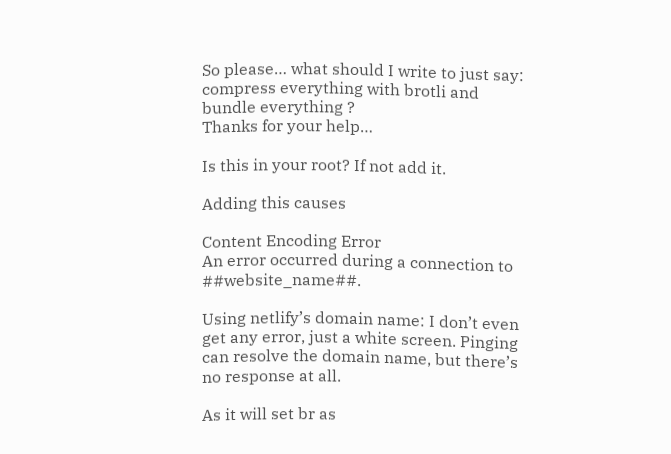So please… what should I write to just say:
compress everything with brotli and bundle everything ?
Thanks for your help…

Is this in your root? If not add it.

Adding this causes

Content Encoding Error
An error occurred during a connection to ##website_name##.

Using netlify’s domain name: I don’t even get any error, just a white screen. Pinging can resolve the domain name, but there’s no response at all.

As it will set br as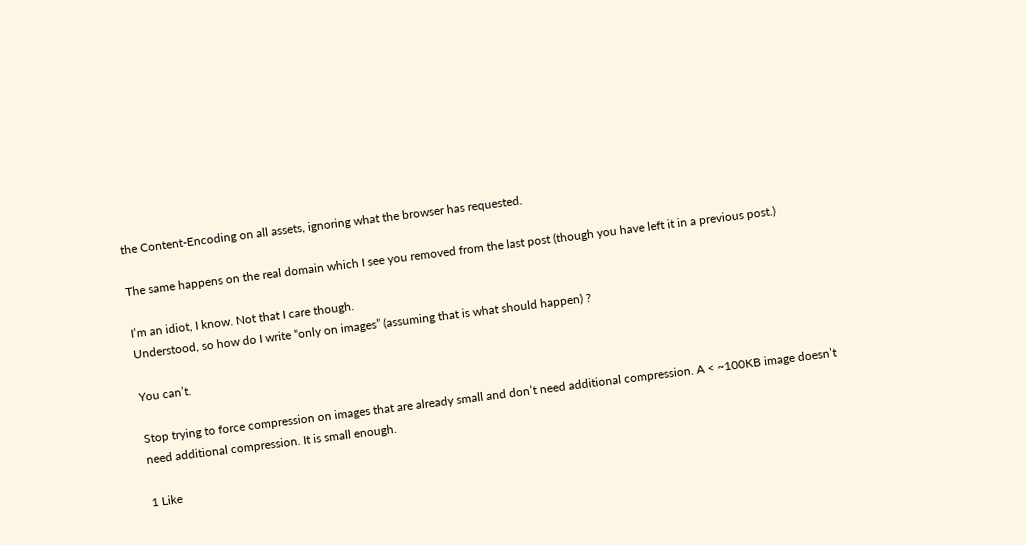the Content-Encoding on all assets, ignoring what the browser has requested.

The same happens on the real domain which I see you removed from the last post (though you have left it in a previous post.)

I’m an idiot, I know. Not that I care though.
Understood, so how do I write “only on images” (assuming that is what should happen) ?

You can’t.

Stop trying to force compression on images that are already small and don’t need additional compression. A < ~100KB image doesn’t need additional compression. It is small enough.

1 Like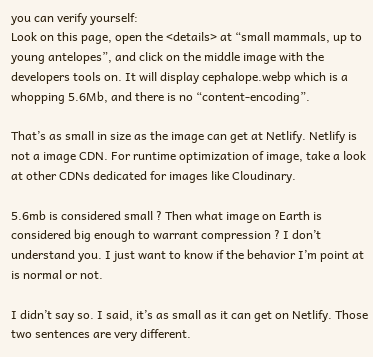you can verify yourself:
Look on this page, open the <details> at “small mammals, up to young antelopes”, and click on the middle image with the developers tools on. It will display cephalope.webp which is a whopping 5.6Mb, and there is no “content-encoding”.

That’s as small in size as the image can get at Netlify. Netlify is not a image CDN. For runtime optimization of image, take a look at other CDNs dedicated for images like Cloudinary.

5.6mb is considered small ? Then what image on Earth is considered big enough to warrant compression ? I don’t understand you. I just want to know if the behavior I’m point at is normal or not.

I didn’t say so. I said, it’s as small as it can get on Netlify. Those two sentences are very different.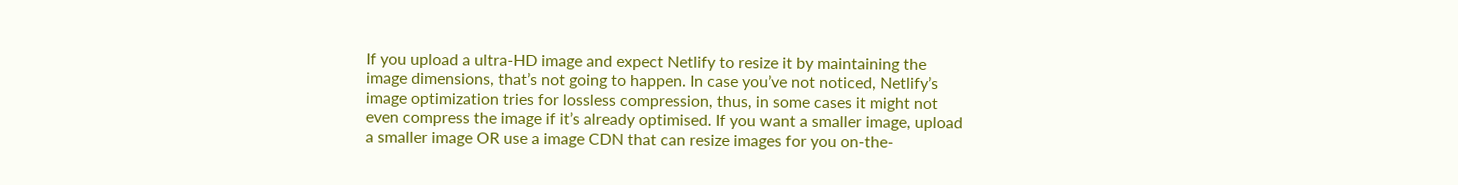If you upload a ultra-HD image and expect Netlify to resize it by maintaining the image dimensions, that’s not going to happen. In case you’ve not noticed, Netlify’s image optimization tries for lossless compression, thus, in some cases it might not even compress the image if it’s already optimised. If you want a smaller image, upload a smaller image OR use a image CDN that can resize images for you on-the-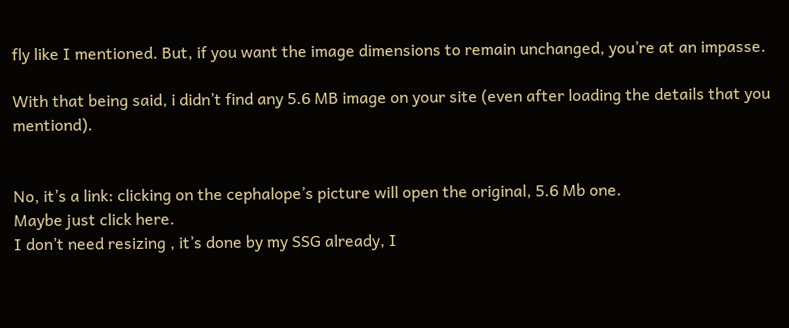fly like I mentioned. But, if you want the image dimensions to remain unchanged, you’re at an impasse.

With that being said, i didn’t find any 5.6 MB image on your site (even after loading the details that you mentiond).


No, it’s a link: clicking on the cephalope’s picture will open the original, 5.6 Mb one.
Maybe just click here.
I don’t need resizing , it’s done by my SSG already, I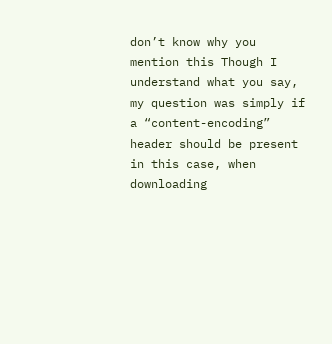don’t know why you mention this Though I understand what you say, my question was simply if a “content-encoding” header should be present in this case, when downloading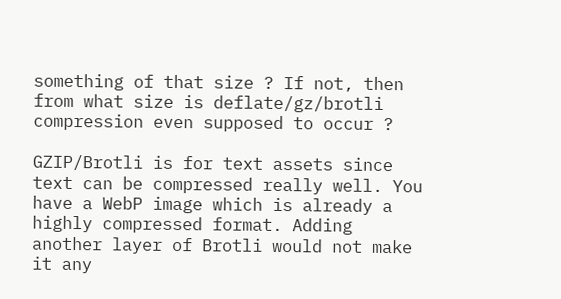something of that size ? If not, then from what size is deflate/gz/brotli compression even supposed to occur ?

GZIP/Brotli is for text assets since text can be compressed really well. You have a WebP image which is already a highly compressed format. Adding another layer of Brotli would not make it any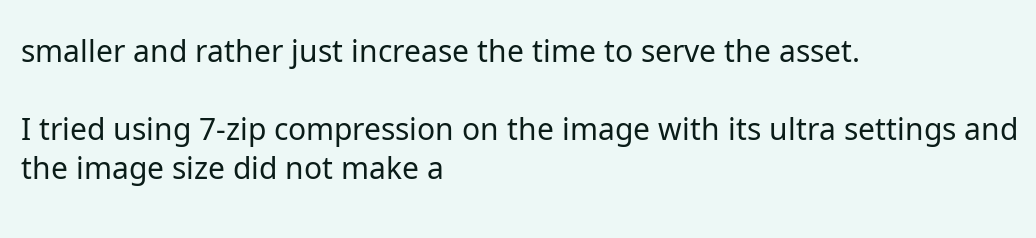smaller and rather just increase the time to serve the asset.

I tried using 7-zip compression on the image with its ultra settings and the image size did not make a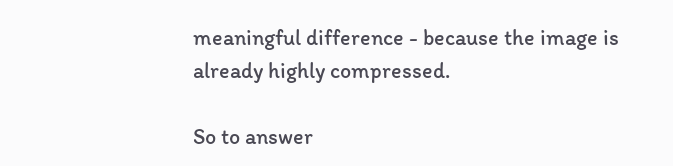meaningful difference - because the image is already highly compressed.

So to answer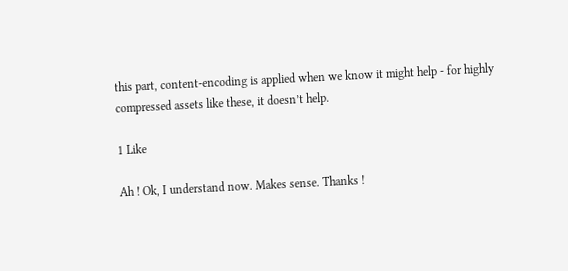this part, content-encoding is applied when we know it might help - for highly compressed assets like these, it doesn’t help.

1 Like

Ah ! Ok, I understand now. Makes sense. Thanks !